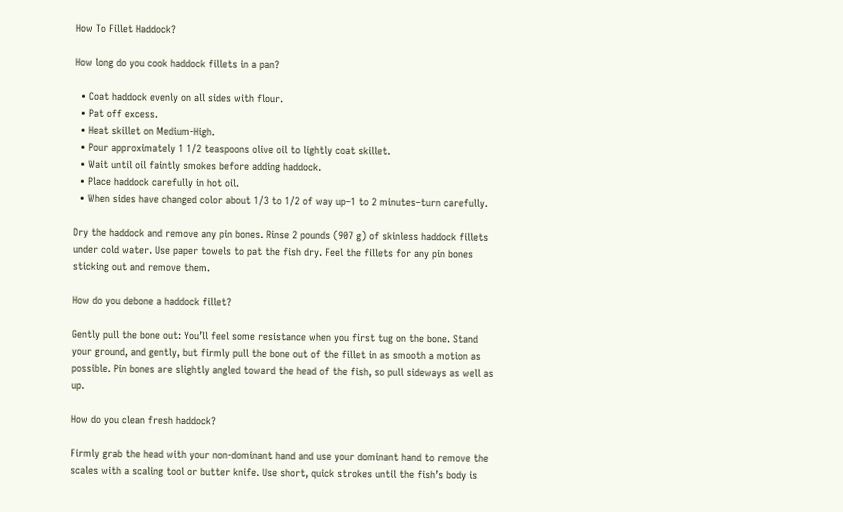How To Fillet Haddock?

How long do you cook haddock fillets in a pan?

  • Coat haddock evenly on all sides with flour.
  • Pat off excess.
  • Heat skillet on Medium-High.
  • Pour approximately 1 1/2 teaspoons olive oil to lightly coat skillet.
  • Wait until oil faintly smokes before adding haddock.
  • Place haddock carefully in hot oil.
  • When sides have changed color about 1/3 to 1/2 of way up–1 to 2 minutes–turn carefully.

Dry the haddock and remove any pin bones. Rinse 2 pounds (907 g) of skinless haddock fillets under cold water. Use paper towels to pat the fish dry. Feel the fillets for any pin bones sticking out and remove them.

How do you debone a haddock fillet?

Gently pull the bone out: You’ll feel some resistance when you first tug on the bone. Stand your ground, and gently, but firmly pull the bone out of the fillet in as smooth a motion as possible. Pin bones are slightly angled toward the head of the fish, so pull sideways as well as up.

How do you clean fresh haddock?

Firmly grab the head with your non-dominant hand and use your dominant hand to remove the scales with a scaling tool or butter knife. Use short, quick strokes until the fish’s body is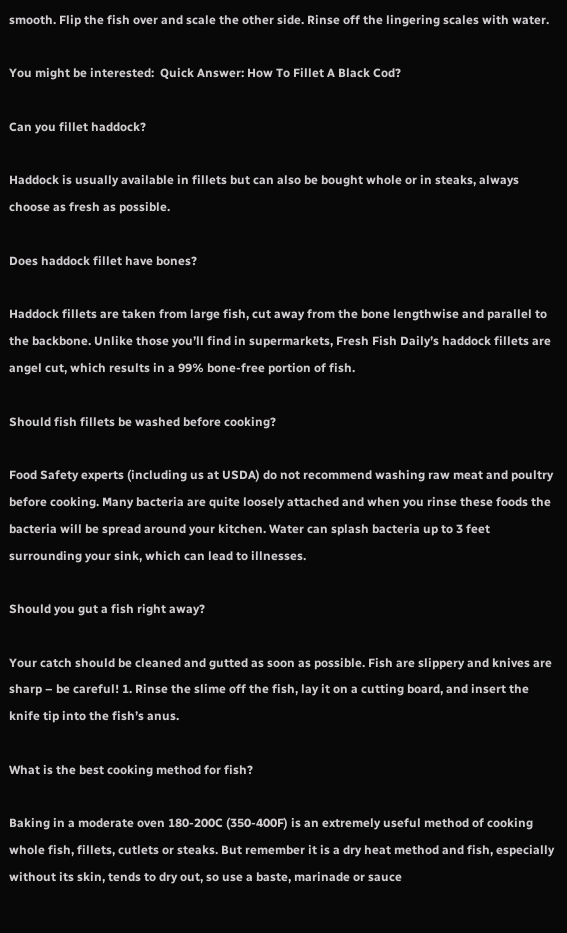smooth. Flip the fish over and scale the other side. Rinse off the lingering scales with water.

You might be interested:  Quick Answer: How To Fillet A Black Cod?

Can you fillet haddock?

Haddock is usually available in fillets but can also be bought whole or in steaks, always choose as fresh as possible.

Does haddock fillet have bones?

Haddock fillets are taken from large fish, cut away from the bone lengthwise and parallel to the backbone. Unlike those you’ll find in supermarkets, Fresh Fish Daily’s haddock fillets are angel cut, which results in a 99% bone-free portion of fish.

Should fish fillets be washed before cooking?

Food Safety experts (including us at USDA) do not recommend washing raw meat and poultry before cooking. Many bacteria are quite loosely attached and when you rinse these foods the bacteria will be spread around your kitchen. Water can splash bacteria up to 3 feet surrounding your sink, which can lead to illnesses.

Should you gut a fish right away?

Your catch should be cleaned and gutted as soon as possible. Fish are slippery and knives are sharp – be careful! 1. Rinse the slime off the fish, lay it on a cutting board, and insert the knife tip into the fish’s anus.

What is the best cooking method for fish?

Baking in a moderate oven 180-200C (350-400F) is an extremely useful method of cooking whole fish, fillets, cutlets or steaks. But remember it is a dry heat method and fish, especially without its skin, tends to dry out, so use a baste, marinade or sauce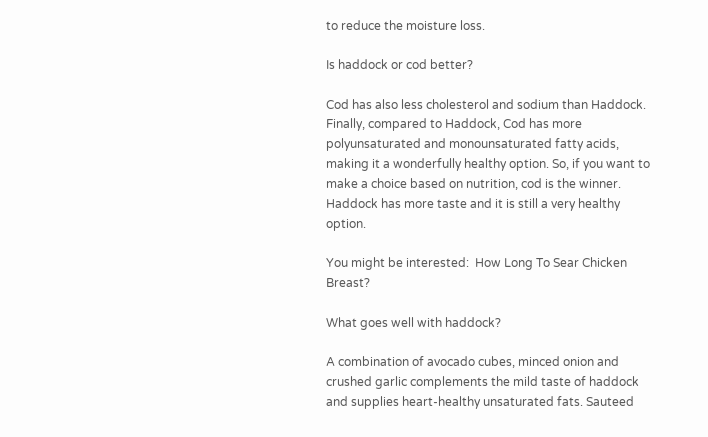to reduce the moisture loss.

Is haddock or cod better?

Cod has also less cholesterol and sodium than Haddock. Finally, compared to Haddock, Cod has more polyunsaturated and monounsaturated fatty acids, making it a wonderfully healthy option. So, if you want to make a choice based on nutrition, cod is the winner. Haddock has more taste and it is still a very healthy option.

You might be interested:  How Long To Sear Chicken Breast?

What goes well with haddock?

A combination of avocado cubes, minced onion and crushed garlic complements the mild taste of haddock and supplies heart-healthy unsaturated fats. Sauteed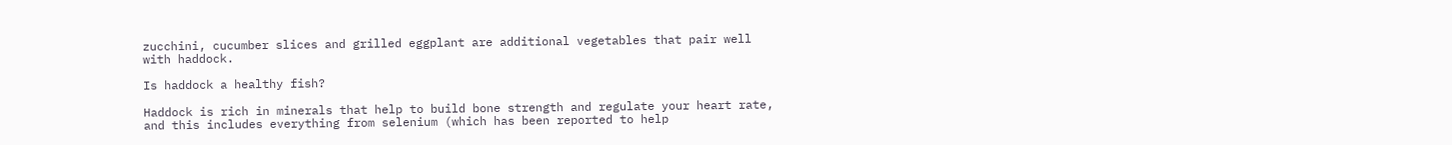zucchini, cucumber slices and grilled eggplant are additional vegetables that pair well with haddock.

Is haddock a healthy fish?

Haddock is rich in minerals that help to build bone strength and regulate your heart rate, and this includes everything from selenium (which has been reported to help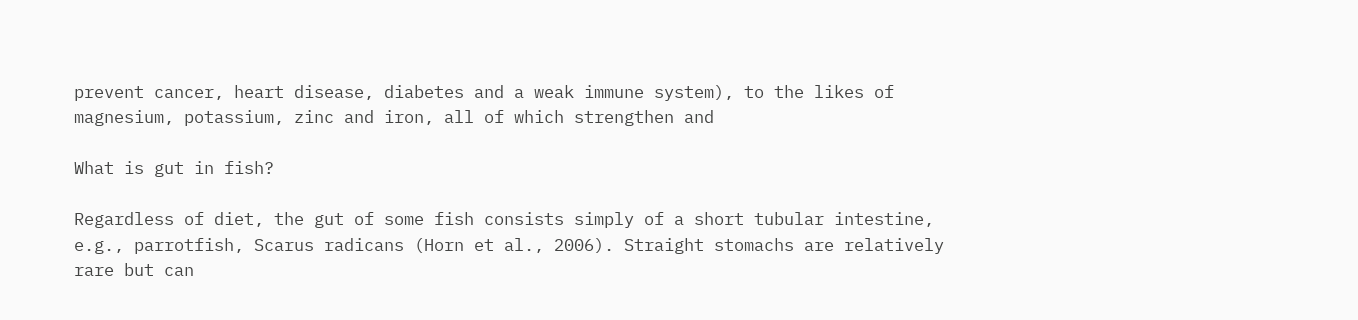prevent cancer, heart disease, diabetes and a weak immune system), to the likes of magnesium, potassium, zinc and iron, all of which strengthen and

What is gut in fish?

Regardless of diet, the gut of some fish consists simply of a short tubular intestine, e.g., parrotfish, Scarus radicans (Horn et al., 2006). Straight stomachs are relatively rare but can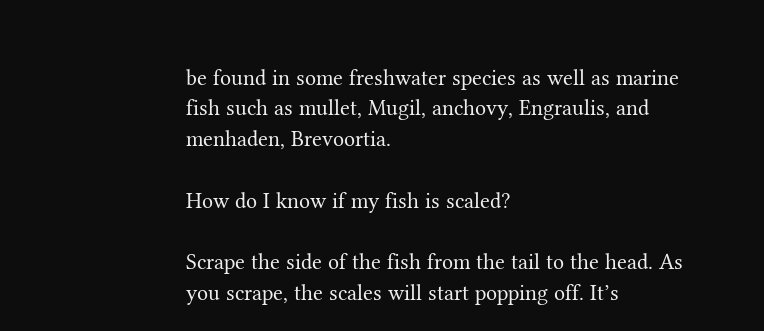be found in some freshwater species as well as marine fish such as mullet, Mugil, anchovy, Engraulis, and menhaden, Brevoortia.

How do I know if my fish is scaled?

Scrape the side of the fish from the tail to the head. As you scrape, the scales will start popping off. It’s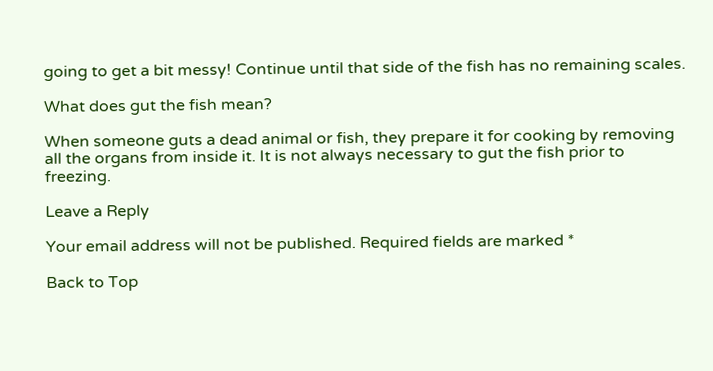going to get a bit messy! Continue until that side of the fish has no remaining scales.

What does gut the fish mean?

When someone guts a dead animal or fish, they prepare it for cooking by removing all the organs from inside it. It is not always necessary to gut the fish prior to freezing.

Leave a Reply

Your email address will not be published. Required fields are marked *

Back to Top